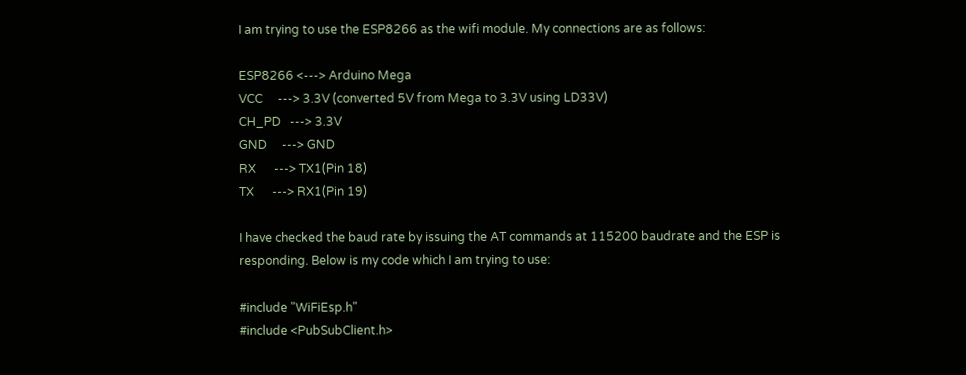I am trying to use the ESP8266 as the wifi module. My connections are as follows:

ESP8266 <---> Arduino Mega
VCC     ---> 3.3V (converted 5V from Mega to 3.3V using LD33V)
CH_PD   ---> 3.3V
GND     ---> GND
RX      ---> TX1(Pin 18)
TX      ---> RX1(Pin 19)

I have checked the baud rate by issuing the AT commands at 115200 baudrate and the ESP is responding. Below is my code which I am trying to use:

#include "WiFiEsp.h"
#include <PubSubClient.h>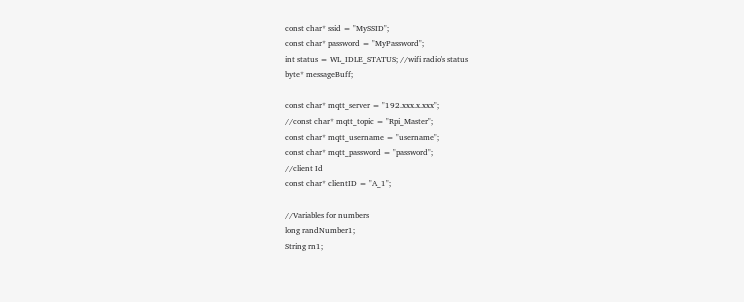const char* ssid = "MySSID";
const char* password = "MyPassword";
int status = WL_IDLE_STATUS; //wifi radio's status
byte* messageBuff;

const char* mqtt_server = "192.xxx.x.xxx";
//const char* mqtt_topic = "Rpi_Master";
const char* mqtt_username = "username";
const char* mqtt_password = "password";
//client Id
const char* clientID = "A_1";

//Variables for numbers
long randNumber1;
String rn1;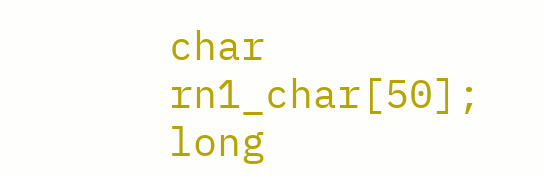char rn1_char[50];
long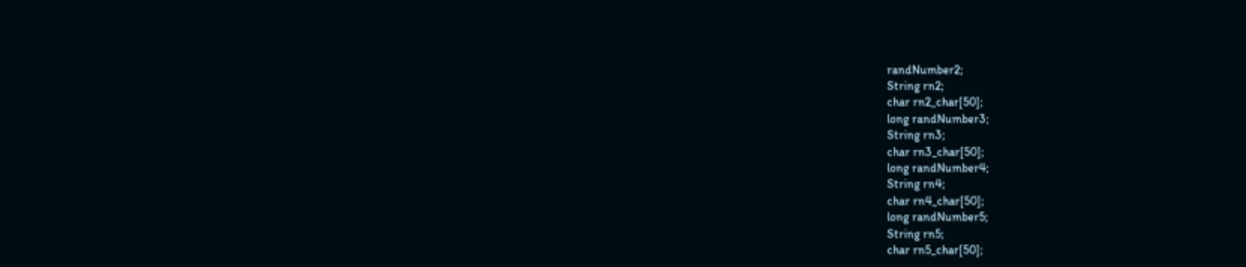randNumber2;
String rn2;
char rn2_char[50];
long randNumber3;
String rn3;
char rn3_char[50];
long randNumber4;
String rn4;
char rn4_char[50];
long randNumber5;
String rn5;
char rn5_char[50];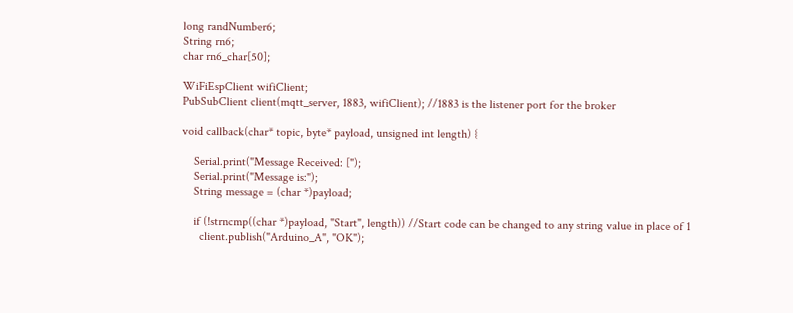long randNumber6;
String rn6;
char rn6_char[50];

WiFiEspClient wifiClient;
PubSubClient client(mqtt_server, 1883, wifiClient); //1883 is the listener port for the broker

void callback(char* topic, byte* payload, unsigned int length) {

    Serial.print("Message Received: [");
    Serial.print("Message is:");
    String message = (char *)payload;

    if (!strncmp((char *)payload, "Start", length)) //Start code can be changed to any string value in place of 1
      client.publish("Arduino_A", "OK");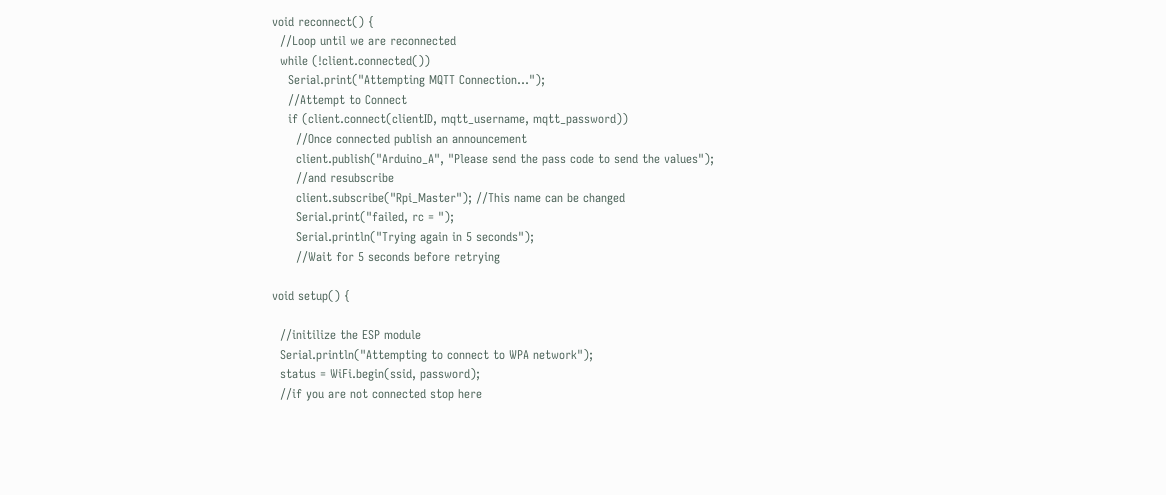void reconnect() {
  //Loop until we are reconnected
  while (!client.connected())
    Serial.print("Attempting MQTT Connection...");
    //Attempt to Connect
    if (client.connect(clientID, mqtt_username, mqtt_password))
      //Once connected publish an announcement
      client.publish("Arduino_A", "Please send the pass code to send the values");
      //and resubscribe
      client.subscribe("Rpi_Master"); //This name can be changed
      Serial.print("failed, rc = ");
      Serial.println("Trying again in 5 seconds");
      //Wait for 5 seconds before retrying

void setup() {

  //initilize the ESP module
  Serial.println("Attempting to connect to WPA network");
  status = WiFi.begin(ssid, password);
  //if you are not connected stop here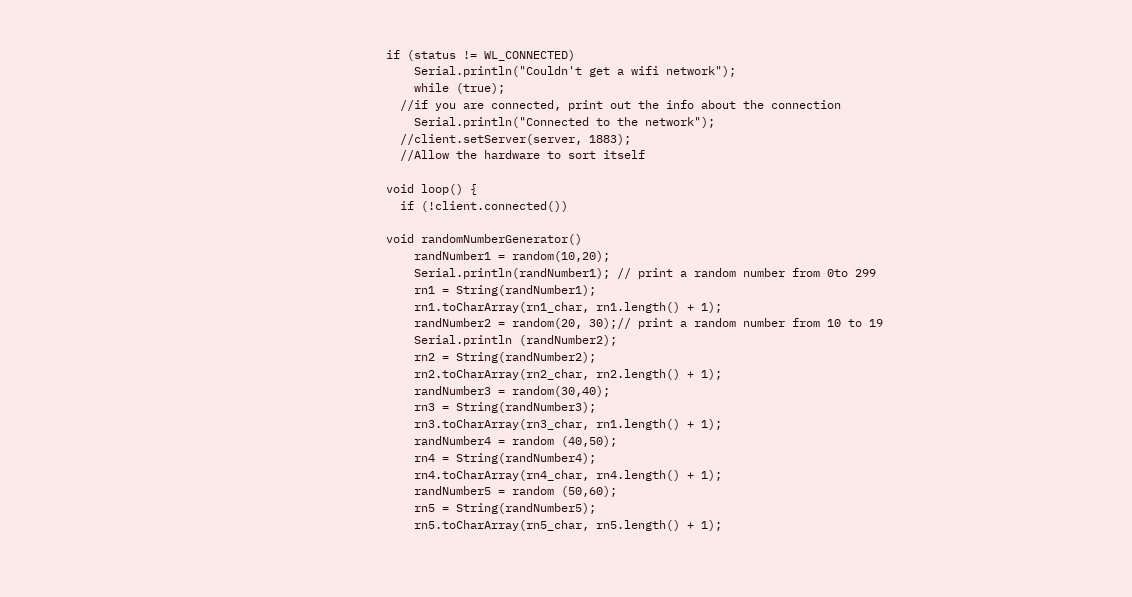if (status != WL_CONNECTED)
    Serial.println("Couldn't get a wifi network");
    while (true);
  //if you are connected, print out the info about the connection
    Serial.println("Connected to the network");
  //client.setServer(server, 1883);
  //Allow the hardware to sort itself

void loop() {
  if (!client.connected())

void randomNumberGenerator()
    randNumber1 = random(10,20);
    Serial.println(randNumber1); // print a random number from 0to 299
    rn1 = String(randNumber1);
    rn1.toCharArray(rn1_char, rn1.length() + 1);
    randNumber2 = random(20, 30);// print a random number from 10 to 19
    Serial.println (randNumber2);
    rn2 = String(randNumber2);
    rn2.toCharArray(rn2_char, rn2.length() + 1);
    randNumber3 = random(30,40);
    rn3 = String(randNumber3);
    rn3.toCharArray(rn3_char, rn1.length() + 1);
    randNumber4 = random (40,50);
    rn4 = String(randNumber4);
    rn4.toCharArray(rn4_char, rn4.length() + 1);
    randNumber5 = random (50,60);
    rn5 = String(randNumber5);
    rn5.toCharArray(rn5_char, rn5.length() + 1);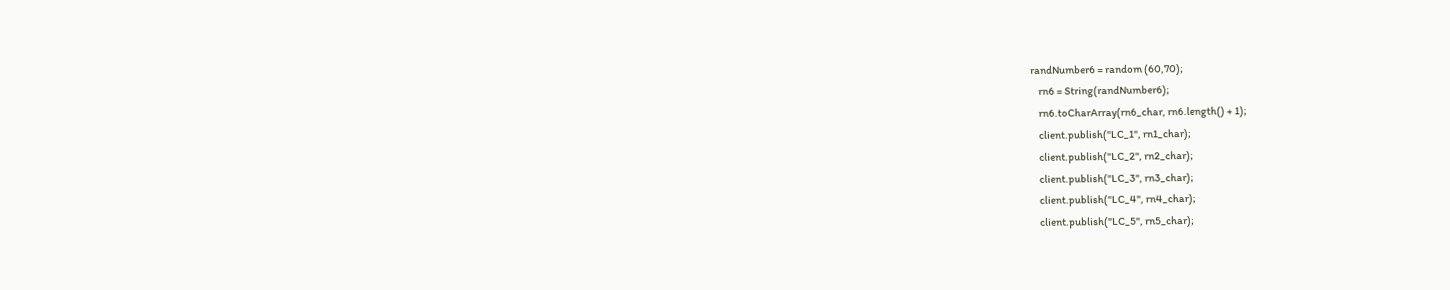randNumber6 = random (60,70);
    rn6 = String(randNumber6);
    rn6.toCharArray(rn6_char, rn6.length() + 1);
    client.publish("LC_1", rn1_char);
    client.publish("LC_2", rn2_char);
    client.publish("LC_3", rn3_char);
    client.publish("LC_4", rn4_char);
    client.publish("LC_5", rn5_char);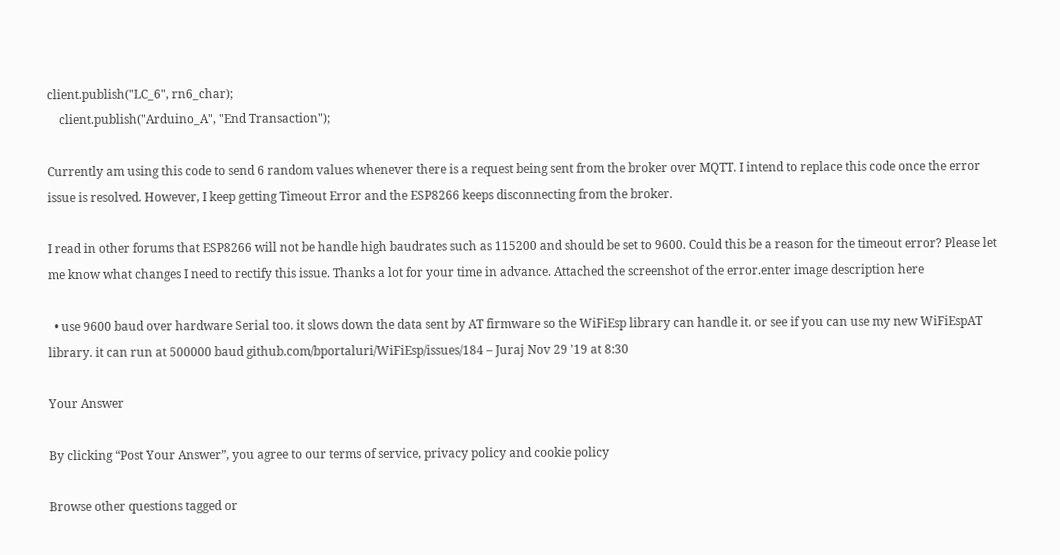client.publish("LC_6", rn6_char);
    client.publish("Arduino_A", "End Transaction");

Currently am using this code to send 6 random values whenever there is a request being sent from the broker over MQTT. I intend to replace this code once the error issue is resolved. However, I keep getting Timeout Error and the ESP8266 keeps disconnecting from the broker.

I read in other forums that ESP8266 will not be handle high baudrates such as 115200 and should be set to 9600. Could this be a reason for the timeout error? Please let me know what changes I need to rectify this issue. Thanks a lot for your time in advance. Attached the screenshot of the error.enter image description here

  • use 9600 baud over hardware Serial too. it slows down the data sent by AT firmware so the WiFiEsp library can handle it. or see if you can use my new WiFiEspAT library. it can run at 500000 baud github.com/bportaluri/WiFiEsp/issues/184 – Juraj Nov 29 '19 at 8:30

Your Answer

By clicking “Post Your Answer”, you agree to our terms of service, privacy policy and cookie policy

Browse other questions tagged or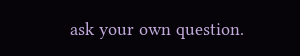ask your own question.